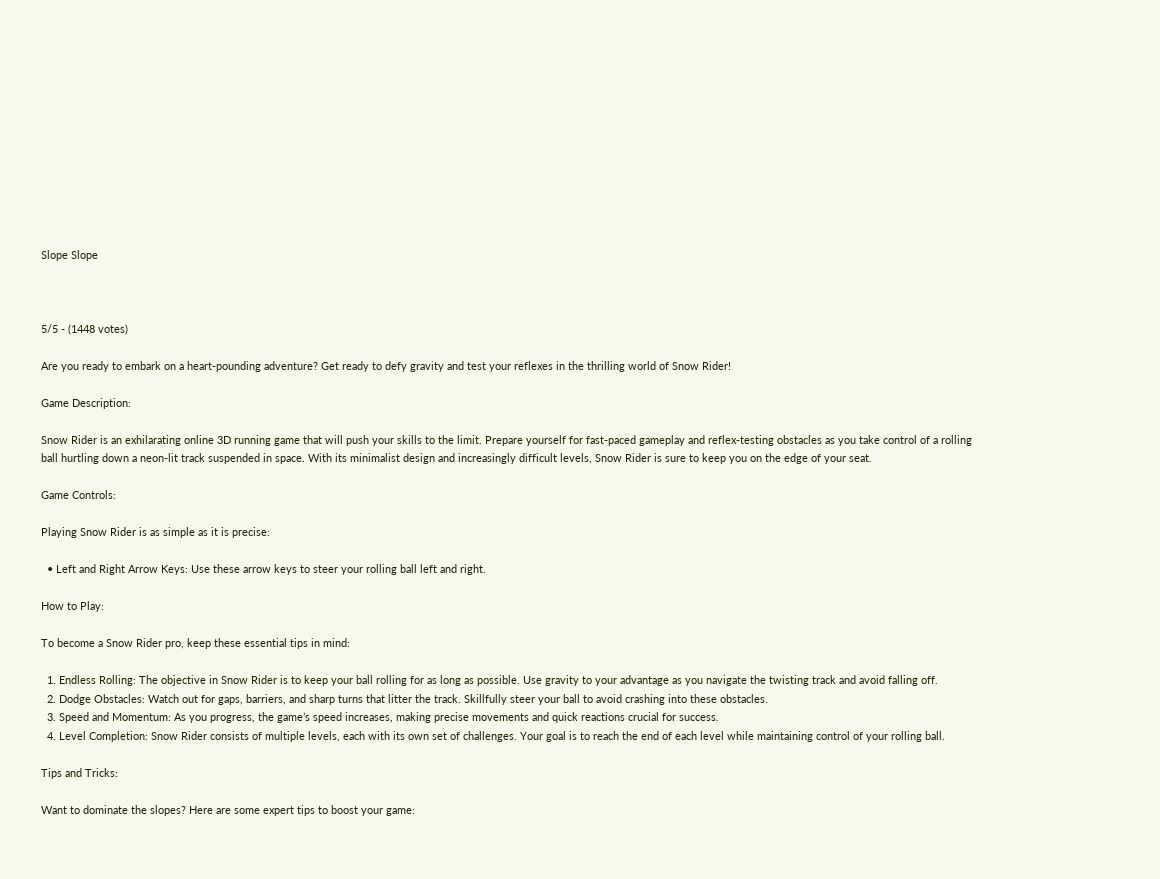Slope Slope



5/5 - (1448 votes)

Are you ready to embark on a heart-pounding adventure? Get ready to defy gravity and test your reflexes in the thrilling world of Snow Rider!

Game Description:

Snow Rider is an exhilarating online 3D running game that will push your skills to the limit. Prepare yourself for fast-paced gameplay and reflex-testing obstacles as you take control of a rolling ball hurtling down a neon-lit track suspended in space. With its minimalist design and increasingly difficult levels, Snow Rider is sure to keep you on the edge of your seat.

Game Controls:

Playing Snow Rider is as simple as it is precise:

  • Left and Right Arrow Keys: Use these arrow keys to steer your rolling ball left and right.

How to Play:

To become a Snow Rider pro, keep these essential tips in mind:

  1. Endless Rolling: The objective in Snow Rider is to keep your ball rolling for as long as possible. Use gravity to your advantage as you navigate the twisting track and avoid falling off.
  2. Dodge Obstacles: Watch out for gaps, barriers, and sharp turns that litter the track. Skillfully steer your ball to avoid crashing into these obstacles.
  3. Speed and Momentum: As you progress, the game’s speed increases, making precise movements and quick reactions crucial for success.
  4. Level Completion: Snow Rider consists of multiple levels, each with its own set of challenges. Your goal is to reach the end of each level while maintaining control of your rolling ball.

Tips and Tricks:

Want to dominate the slopes? Here are some expert tips to boost your game: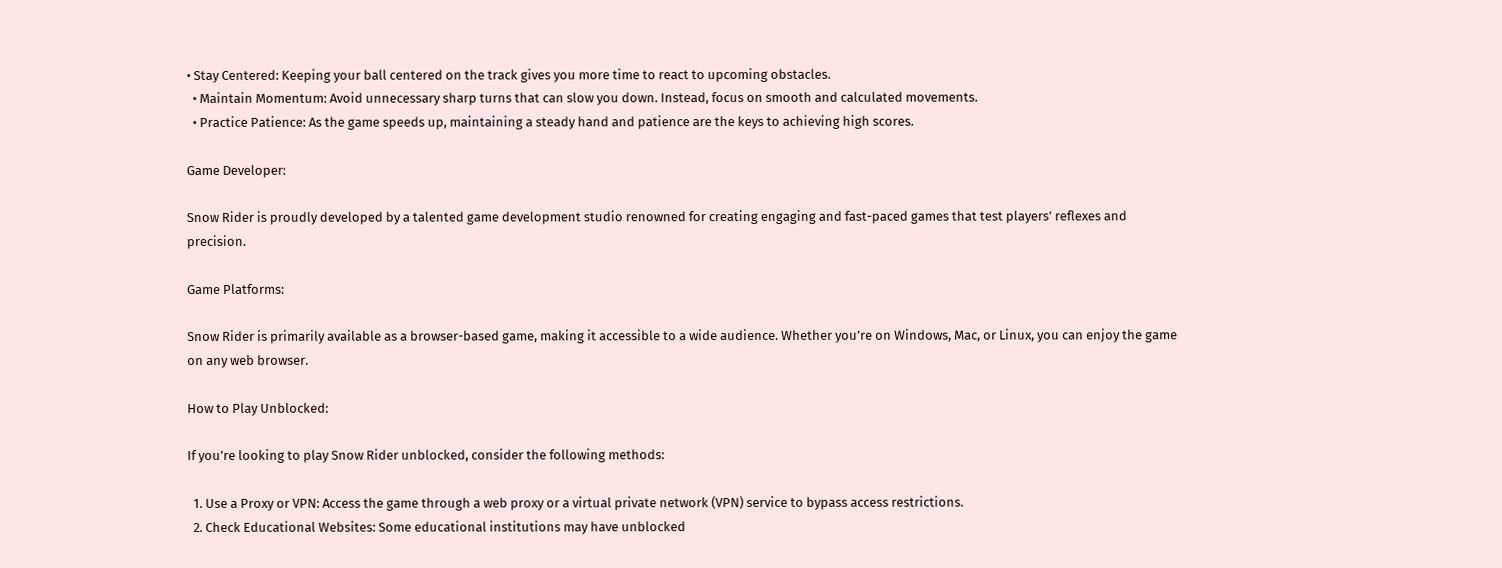• Stay Centered: Keeping your ball centered on the track gives you more time to react to upcoming obstacles.
  • Maintain Momentum: Avoid unnecessary sharp turns that can slow you down. Instead, focus on smooth and calculated movements.
  • Practice Patience: As the game speeds up, maintaining a steady hand and patience are the keys to achieving high scores.

Game Developer:

Snow Rider is proudly developed by a talented game development studio renowned for creating engaging and fast-paced games that test players’ reflexes and precision.

Game Platforms:

Snow Rider is primarily available as a browser-based game, making it accessible to a wide audience. Whether you’re on Windows, Mac, or Linux, you can enjoy the game on any web browser.

How to Play Unblocked:

If you’re looking to play Snow Rider unblocked, consider the following methods:

  1. Use a Proxy or VPN: Access the game through a web proxy or a virtual private network (VPN) service to bypass access restrictions.
  2. Check Educational Websites: Some educational institutions may have unblocked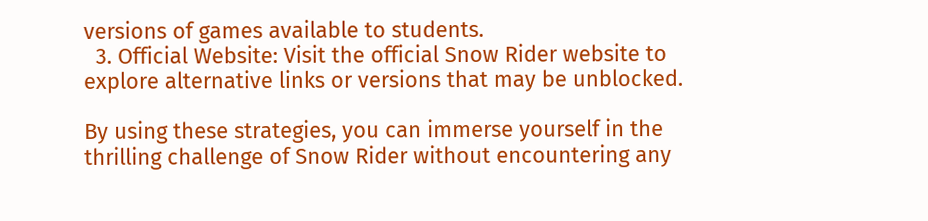versions of games available to students.
  3. Official Website: Visit the official Snow Rider website to explore alternative links or versions that may be unblocked.

By using these strategies, you can immerse yourself in the thrilling challenge of Snow Rider without encountering any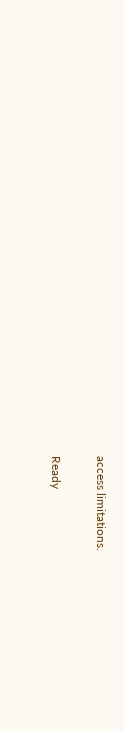access limitations.

Ready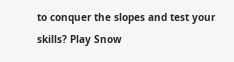to conquer the slopes and test your skills? Play Snow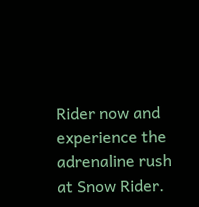Rider now and experience the adrenaline rush at Snow Rider.